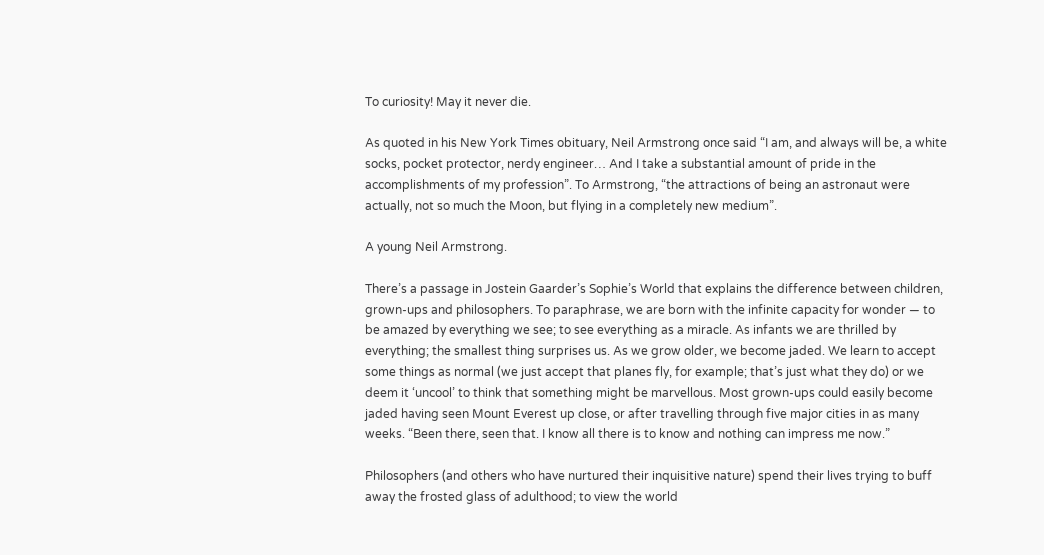To curiosity! May it never die.

As quoted in his New York Times obituary, Neil Armstrong once said “I am, and always will be, a white socks, pocket protector, nerdy engineer… And I take a substantial amount of pride in the accomplishments of my profession”. To Armstrong, “the attractions of being an astronaut were actually, not so much the Moon, but flying in a completely new medium”.

A young Neil Armstrong.

There’s a passage in Jostein Gaarder’s Sophie’s World that explains the difference between children, grown-ups and philosophers. To paraphrase, we are born with the infinite capacity for wonder — to be amazed by everything we see; to see everything as a miracle. As infants we are thrilled by everything; the smallest thing surprises us. As we grow older, we become jaded. We learn to accept some things as normal (we just accept that planes fly, for example; that’s just what they do) or we deem it ‘uncool’ to think that something might be marvellous. Most grown-ups could easily become jaded having seen Mount Everest up close, or after travelling through five major cities in as many weeks. “Been there, seen that. I know all there is to know and nothing can impress me now.”

Philosophers (and others who have nurtured their inquisitive nature) spend their lives trying to buff away the frosted glass of adulthood; to view the world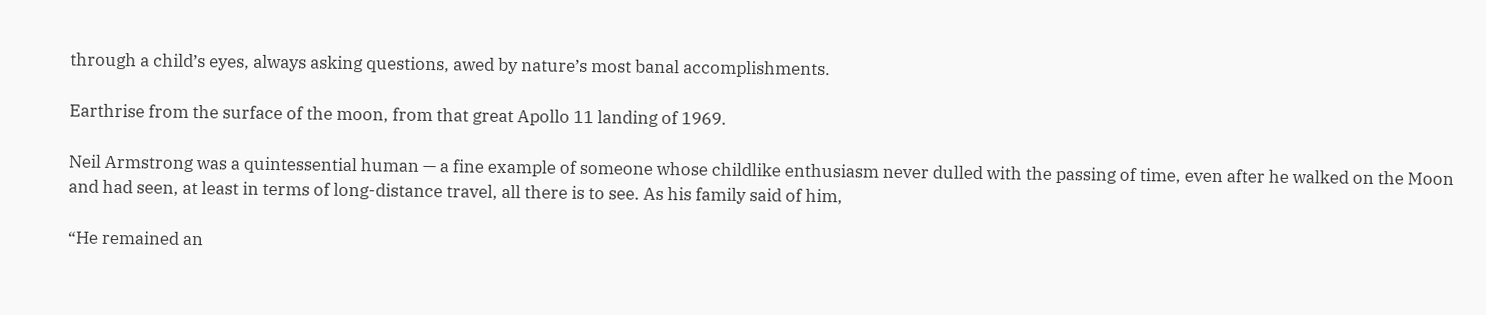through a child’s eyes, always asking questions, awed by nature’s most banal accomplishments.

Earthrise from the surface of the moon, from that great Apollo 11 landing of 1969.

Neil Armstrong was a quintessential human — a fine example of someone whose childlike enthusiasm never dulled with the passing of time, even after he walked on the Moon and had seen, at least in terms of long-distance travel, all there is to see. As his family said of him,

“He remained an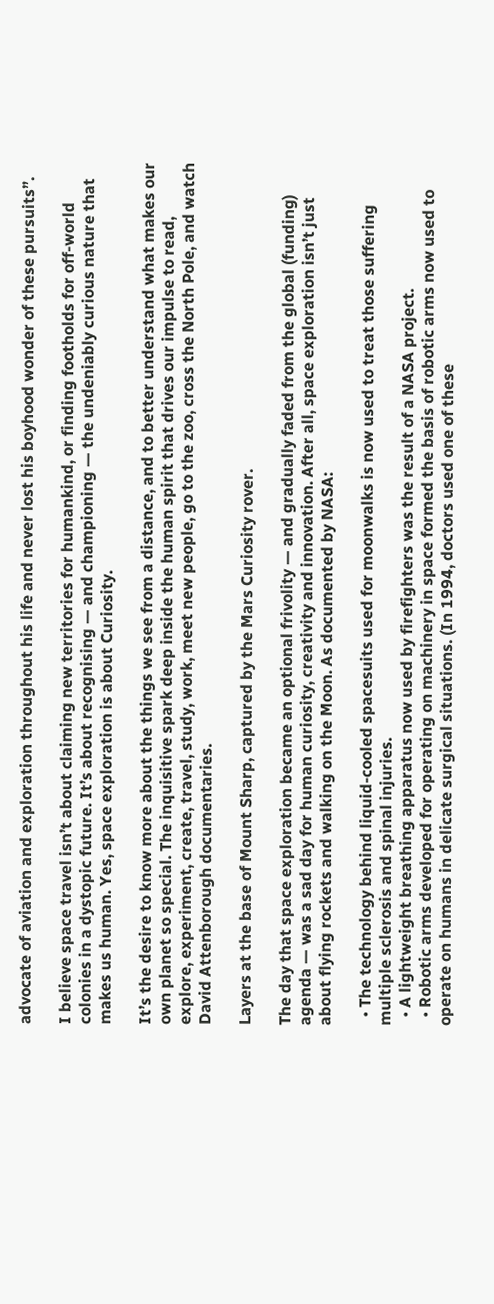advocate of aviation and exploration throughout his life and never lost his boyhood wonder of these pursuits”.

I believe space travel isn’t about claiming new territories for humankind, or finding footholds for off-world colonies in a dystopic future. It’s about recognising — and championing — the undeniably curious nature that makes us human. Yes, space exploration is about Curiosity.

It’s the desire to know more about the things we see from a distance, and to better understand what makes our own planet so special. The inquisitive spark deep inside the human spirit that drives our impulse to read, explore, experiment, create, travel, study, work, meet new people, go to the zoo, cross the North Pole, and watch David Attenborough documentaries.

Layers at the base of Mount Sharp, captured by the Mars Curiosity rover.

The day that space exploration became an optional frivolity — and gradually faded from the global (funding) agenda — was a sad day for human curiosity, creativity and innovation. After all, space exploration isn’t just about flying rockets and walking on the Moon. As documented by NASA:

  • The technology behind liquid-cooled spacesuits used for moonwalks is now used to treat those suffering multiple sclerosis and spinal injuries.
  • A lightweight breathing apparatus now used by firefighters was the result of a NASA project.
  • Robotic arms developed for operating on machinery in space formed the basis of robotic arms now used to operate on humans in delicate surgical situations. (In 1994, doctors used one of these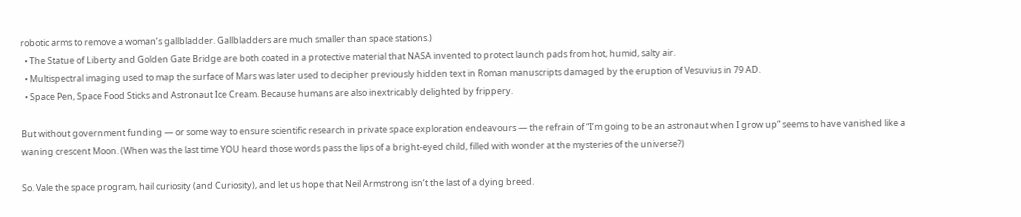robotic arms to remove a woman’s gallbladder. Gallbladders are much smaller than space stations.)
  • The Statue of Liberty and Golden Gate Bridge are both coated in a protective material that NASA invented to protect launch pads from hot, humid, salty air.
  • Multispectral imaging used to map the surface of Mars was later used to decipher previously hidden text in Roman manuscripts damaged by the eruption of Vesuvius in 79 AD.
  • Space Pen, Space Food Sticks and Astronaut Ice Cream. Because humans are also inextricably delighted by frippery.

But without government funding — or some way to ensure scientific research in private space exploration endeavours — the refrain of “I’m going to be an astronaut when I grow up” seems to have vanished like a waning crescent Moon. (When was the last time YOU heard those words pass the lips of a bright-eyed child, filled with wonder at the mysteries of the universe?)

So. Vale the space program, hail curiosity (and Curiosity), and let us hope that Neil Armstrong isn’t the last of a dying breed.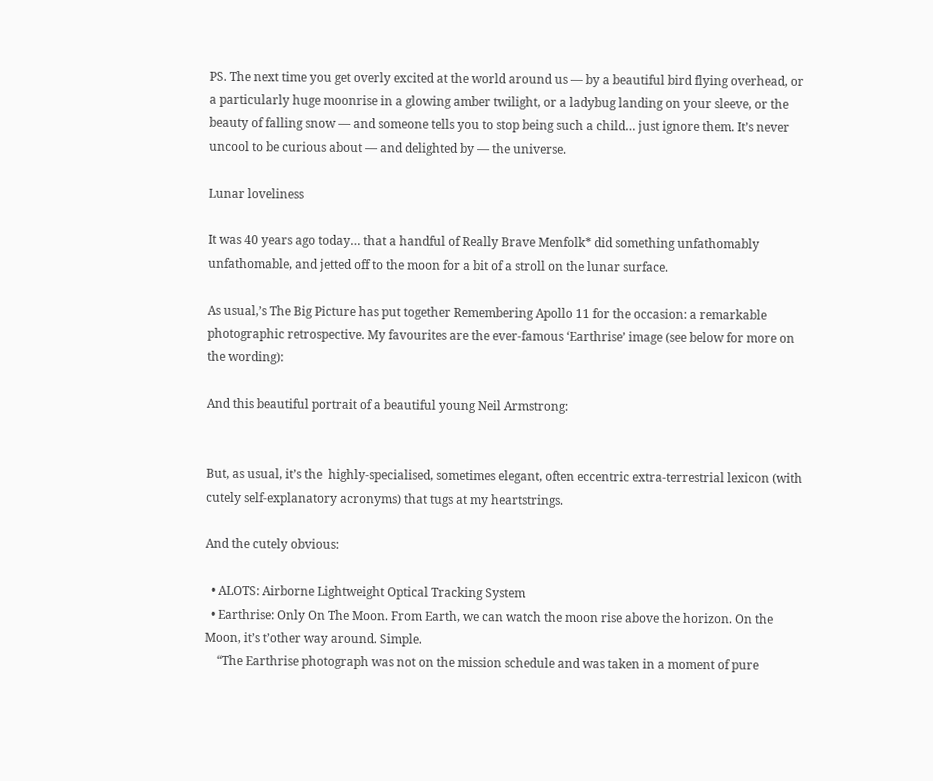PS. The next time you get overly excited at the world around us — by a beautiful bird flying overhead, or a particularly huge moonrise in a glowing amber twilight, or a ladybug landing on your sleeve, or the beauty of falling snow — and someone tells you to stop being such a child… just ignore them. It’s never uncool to be curious about — and delighted by — the universe.

Lunar loveliness

It was 40 years ago today… that a handful of Really Brave Menfolk* did something unfathomably unfathomable, and jetted off to the moon for a bit of a stroll on the lunar surface.

As usual,’s The Big Picture has put together Remembering Apollo 11 for the occasion: a remarkable photographic retrospective. My favourites are the ever-famous ‘Earthrise’ image (see below for more on the wording):

And this beautiful portrait of a beautiful young Neil Armstrong:


But, as usual, it’s the  highly-specialised, sometimes elegant, often eccentric extra-terrestrial lexicon (with cutely self-explanatory acronyms) that tugs at my heartstrings.

And the cutely obvious:

  • ALOTS: Airborne Lightweight Optical Tracking System
  • Earthrise: Only On The Moon. From Earth, we can watch the moon rise above the horizon. On the Moon, it’s t’other way around. Simple.
    “The Earthrise photograph was not on the mission schedule and was taken in a moment of pure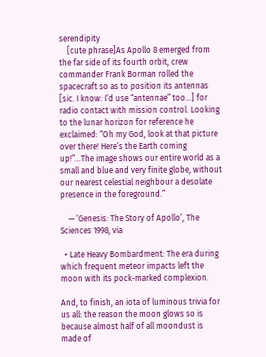serendipity
    [cute phrase]As Apollo 8 emerged from the far side of its fourth orbit, crew commander Frank Borman rolled the spacecraft so as to position its antennas [sic. I know: I’d use “antennae” too…] for radio contact with mission control. Looking to the lunar horizon for reference he exclaimed: “Oh my God, look at that picture over there! Here’s the Earth coming up!”…The image shows our entire world as a small and blue and very finite globe, without our nearest celestial neighbour a desolate presence in the foreground.”

    — ‘Genesis: The Story of Apollo’, The Sciences 1998, via

  • Late Heavy Bombardment: The era during which frequent meteor impacts left the moon with its pock-marked complexion.

And, to finish, an iota of luminous trivia for us all: the reason the moon glows so is because almost half of all moondust is made of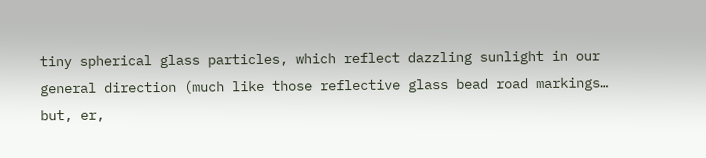tiny spherical glass particles, which reflect dazzling sunlight in our general direction (much like those reflective glass bead road markings… but, er,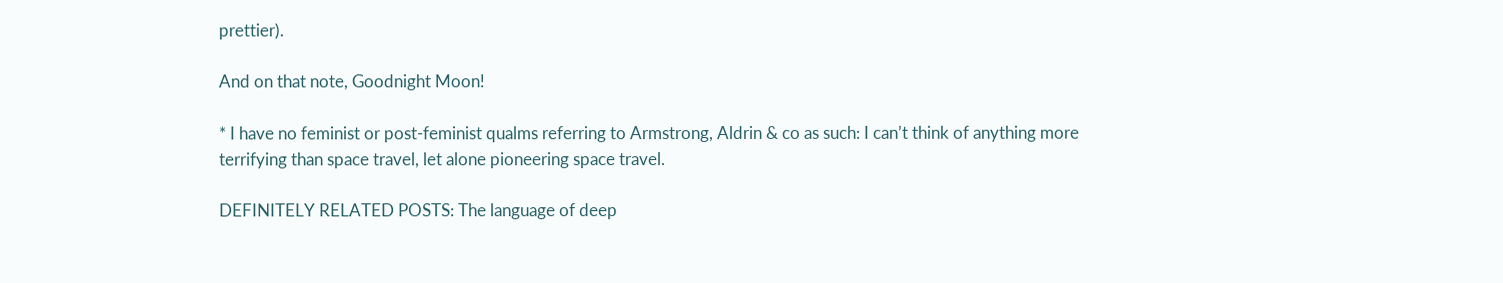prettier).

And on that note, Goodnight Moon!

* I have no feminist or post-feminist qualms referring to Armstrong, Aldrin & co as such: I can’t think of anything more terrifying than space travel, let alone pioneering space travel.

DEFINITELY RELATED POSTS: The language of deep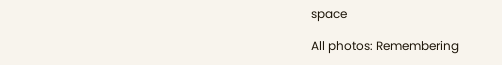space

All photos: Remembering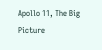Apollo 11, The Big Picture